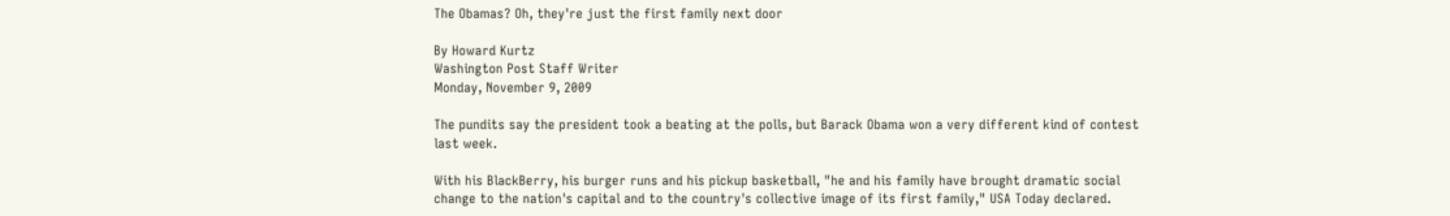The Obamas? Oh, they're just the first family next door

By Howard Kurtz
Washington Post Staff Writer
Monday, November 9, 2009

The pundits say the president took a beating at the polls, but Barack Obama won a very different kind of contest last week.

With his BlackBerry, his burger runs and his pickup basketball, "he and his family have brought dramatic social change to the nation's capital and to the country's collective image of its first family," USA Today declared.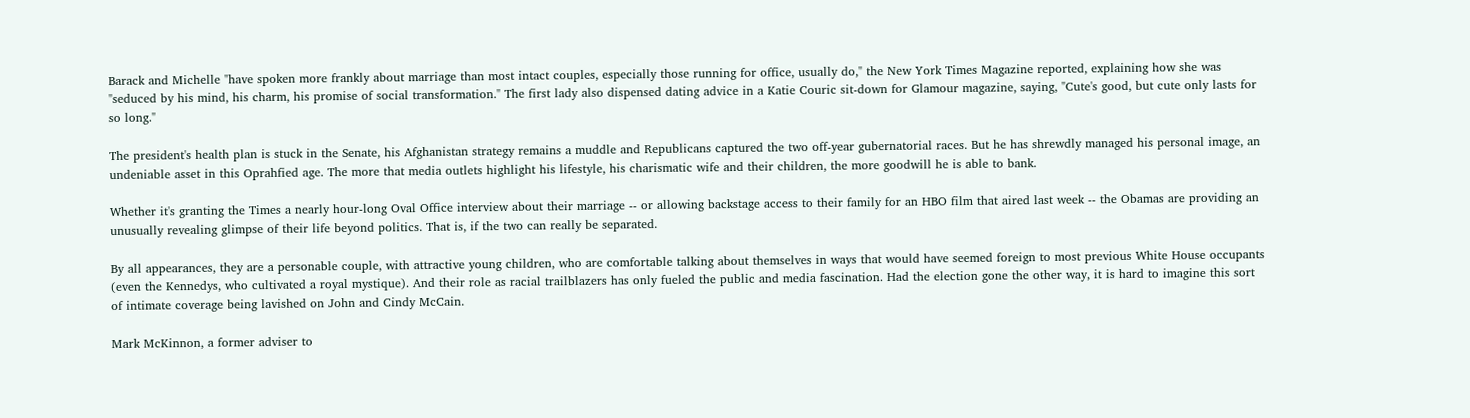Barack and Michelle "have spoken more frankly about marriage than most intact couples, especially those running for office, usually do," the New York Times Magazine reported, explaining how she was "seduced by his mind, his charm, his promise of social transformation." The first lady also dispensed dating advice in a Katie Couric sit-down for Glamour magazine, saying, "Cute's good, but cute only lasts for so long."

The president's health plan is stuck in the Senate, his Afghanistan strategy remains a muddle and Republicans captured the two off-year gubernatorial races. But he has shrewdly managed his personal image, an undeniable asset in this Oprahfied age. The more that media outlets highlight his lifestyle, his charismatic wife and their children, the more goodwill he is able to bank.

Whether it's granting the Times a nearly hour-long Oval Office interview about their marriage -- or allowing backstage access to their family for an HBO film that aired last week -- the Obamas are providing an unusually revealing glimpse of their life beyond politics. That is, if the two can really be separated.

By all appearances, they are a personable couple, with attractive young children, who are comfortable talking about themselves in ways that would have seemed foreign to most previous White House occupants (even the Kennedys, who cultivated a royal mystique). And their role as racial trailblazers has only fueled the public and media fascination. Had the election gone the other way, it is hard to imagine this sort of intimate coverage being lavished on John and Cindy McCain.

Mark McKinnon, a former adviser to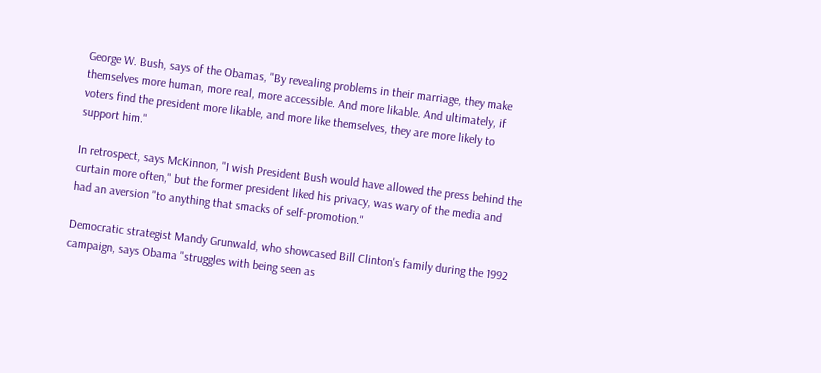George W. Bush, says of the Obamas, "By revealing problems in their marriage, they make themselves more human, more real, more accessible. And more likable. And ultimately, if voters find the president more likable, and more like themselves, they are more likely to support him."

In retrospect, says McKinnon, "I wish President Bush would have allowed the press behind the curtain more often," but the former president liked his privacy, was wary of the media and had an aversion "to anything that smacks of self-promotion."

Democratic strategist Mandy Grunwald, who showcased Bill Clinton's family during the 1992 campaign, says Obama "struggles with being seen as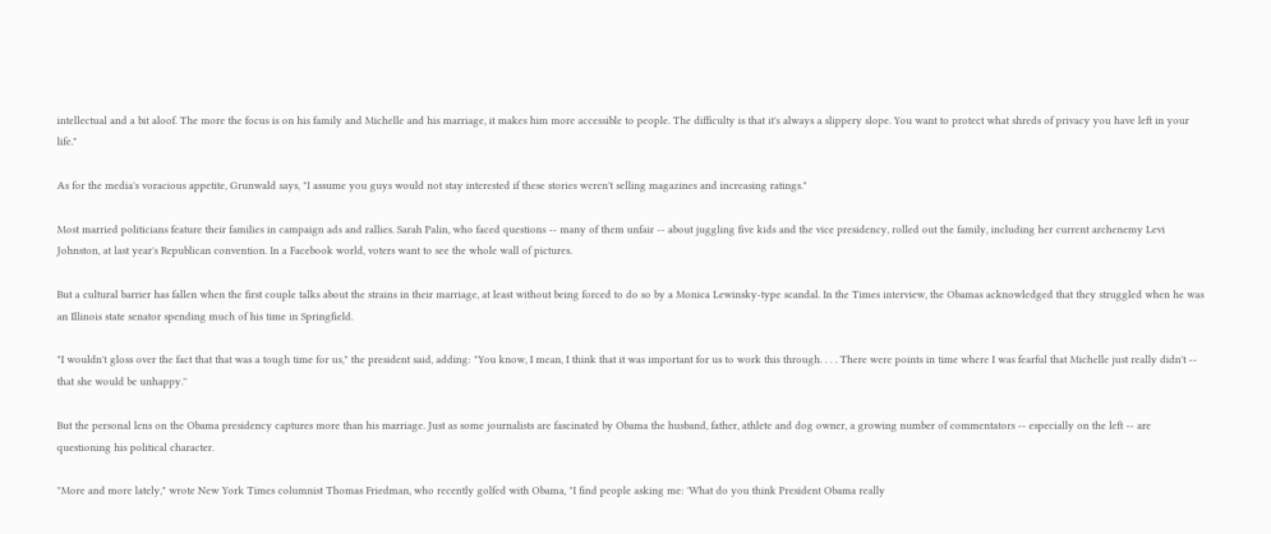intellectual and a bit aloof. The more the focus is on his family and Michelle and his marriage, it makes him more accessible to people. The difficulty is that it's always a slippery slope. You want to protect what shreds of privacy you have left in your life."

As for the media's voracious appetite, Grunwald says, "I assume you guys would not stay interested if these stories weren't selling magazines and increasing ratings."

Most married politicians feature their families in campaign ads and rallies. Sarah Palin, who faced questions -- many of them unfair -- about juggling five kids and the vice presidency, rolled out the family, including her current archenemy Levi Johnston, at last year's Republican convention. In a Facebook world, voters want to see the whole wall of pictures.

But a cultural barrier has fallen when the first couple talks about the strains in their marriage, at least without being forced to do so by a Monica Lewinsky-type scandal. In the Times interview, the Obamas acknowledged that they struggled when he was an Illinois state senator spending much of his time in Springfield.

"I wouldn't gloss over the fact that that was a tough time for us," the president said, adding: "You know, I mean, I think that it was important for us to work this through. . . . There were points in time where I was fearful that Michelle just really didn't -- that she would be unhappy.''

But the personal lens on the Obama presidency captures more than his marriage. Just as some journalists are fascinated by Obama the husband, father, athlete and dog owner, a growing number of commentators -- especially on the left -- are questioning his political character.

"More and more lately," wrote New York Times columnist Thomas Friedman, who recently golfed with Obama, "I find people asking me: 'What do you think President Obama really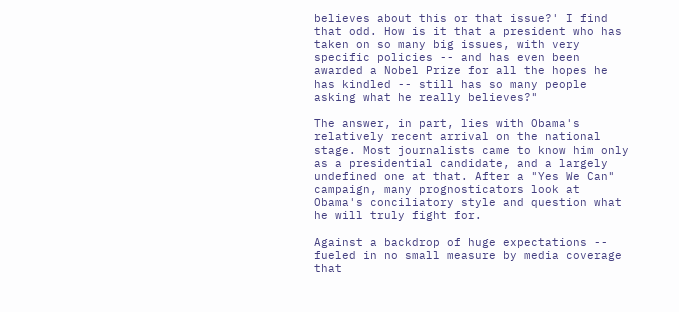believes about this or that issue?' I find that odd. How is it that a president who has taken on so many big issues, with very specific policies -- and has even been awarded a Nobel Prize for all the hopes he has kindled -- still has so many people asking what he really believes?"

The answer, in part, lies with Obama's relatively recent arrival on the national stage. Most journalists came to know him only as a presidential candidate, and a largely undefined one at that. After a "Yes We Can" campaign, many prognosticators look at Obama's conciliatory style and question what he will truly fight for.

Against a backdrop of huge expectations -- fueled in no small measure by media coverage that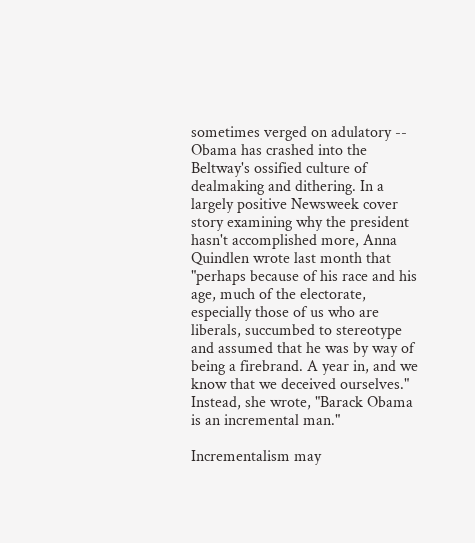sometimes verged on adulatory -- Obama has crashed into the Beltway's ossified culture of dealmaking and dithering. In a largely positive Newsweek cover story examining why the president hasn't accomplished more, Anna Quindlen wrote last month that "perhaps because of his race and his age, much of the electorate, especially those of us who are liberals, succumbed to stereotype and assumed that he was by way of being a firebrand. A year in, and we know that we deceived ourselves." Instead, she wrote, "Barack Obama is an incremental man."

Incrementalism may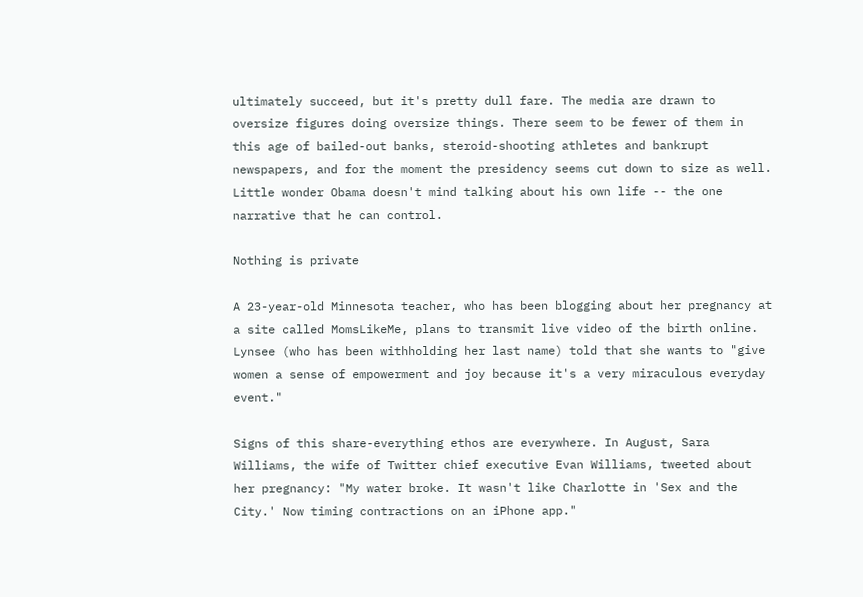ultimately succeed, but it's pretty dull fare. The media are drawn to oversize figures doing oversize things. There seem to be fewer of them in this age of bailed-out banks, steroid-shooting athletes and bankrupt newspapers, and for the moment the presidency seems cut down to size as well. Little wonder Obama doesn't mind talking about his own life -- the one narrative that he can control.

Nothing is private

A 23-year-old Minnesota teacher, who has been blogging about her pregnancy at a site called MomsLikeMe, plans to transmit live video of the birth online. Lynsee (who has been withholding her last name) told that she wants to "give women a sense of empowerment and joy because it's a very miraculous everyday event."

Signs of this share-everything ethos are everywhere. In August, Sara Williams, the wife of Twitter chief executive Evan Williams, tweeted about her pregnancy: "My water broke. It wasn't like Charlotte in 'Sex and the City.' Now timing contractions on an iPhone app."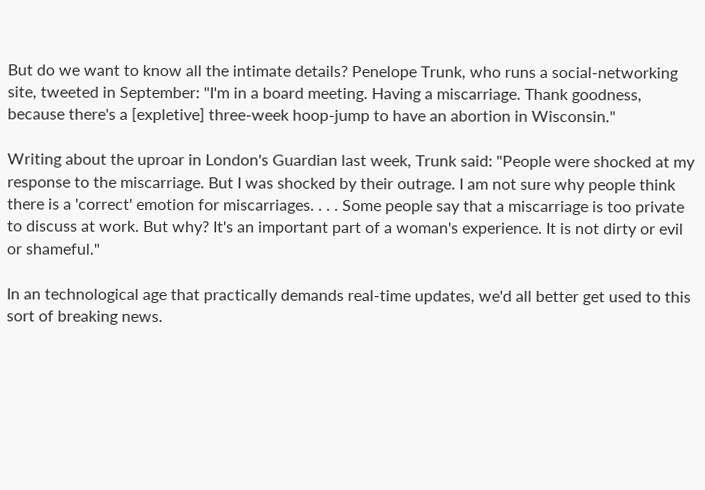But do we want to know all the intimate details? Penelope Trunk, who runs a social-networking site, tweeted in September: "I'm in a board meeting. Having a miscarriage. Thank goodness, because there's a [expletive] three-week hoop-jump to have an abortion in Wisconsin."

Writing about the uproar in London's Guardian last week, Trunk said: "People were shocked at my response to the miscarriage. But I was shocked by their outrage. I am not sure why people think there is a 'correct' emotion for miscarriages. . . . Some people say that a miscarriage is too private to discuss at work. But why? It's an important part of a woman's experience. It is not dirty or evil or shameful."

In an technological age that practically demands real-time updates, we'd all better get used to this sort of breaking news.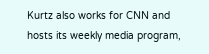Kurtz also works for CNN and hosts its weekly media program,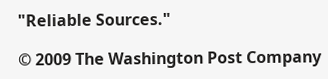"Reliable Sources."

© 2009 The Washington Post Company